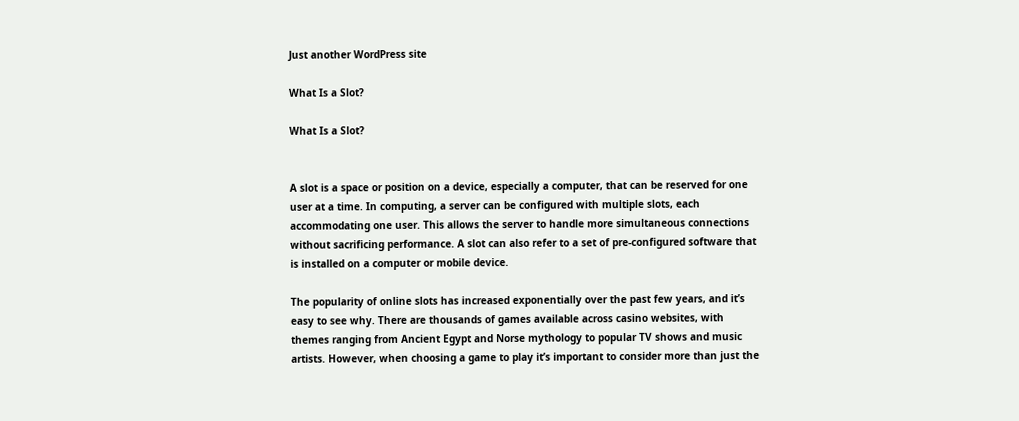Just another WordPress site

What Is a Slot?

What Is a Slot?


A slot is a space or position on a device, especially a computer, that can be reserved for one user at a time. In computing, a server can be configured with multiple slots, each accommodating one user. This allows the server to handle more simultaneous connections without sacrificing performance. A slot can also refer to a set of pre-configured software that is installed on a computer or mobile device.

The popularity of online slots has increased exponentially over the past few years, and it’s easy to see why. There are thousands of games available across casino websites, with themes ranging from Ancient Egypt and Norse mythology to popular TV shows and music artists. However, when choosing a game to play it’s important to consider more than just the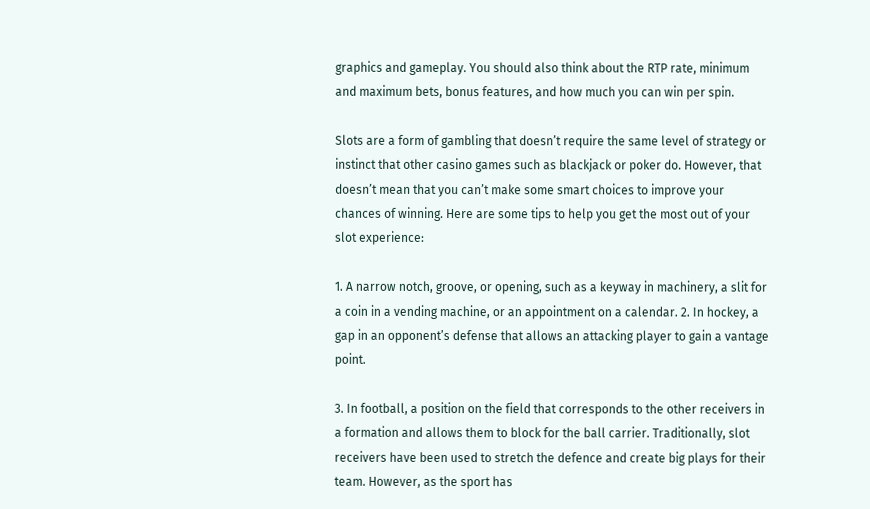graphics and gameplay. You should also think about the RTP rate, minimum and maximum bets, bonus features, and how much you can win per spin.

Slots are a form of gambling that doesn’t require the same level of strategy or instinct that other casino games such as blackjack or poker do. However, that doesn’t mean that you can’t make some smart choices to improve your chances of winning. Here are some tips to help you get the most out of your slot experience:

1. A narrow notch, groove, or opening, such as a keyway in machinery, a slit for a coin in a vending machine, or an appointment on a calendar. 2. In hockey, a gap in an opponent’s defense that allows an attacking player to gain a vantage point.

3. In football, a position on the field that corresponds to the other receivers in a formation and allows them to block for the ball carrier. Traditionally, slot receivers have been used to stretch the defence and create big plays for their team. However, as the sport has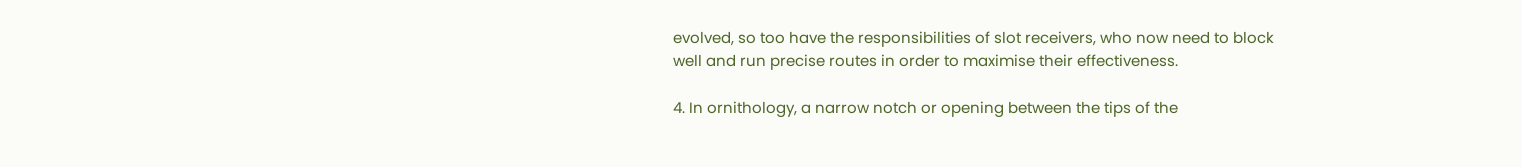evolved, so too have the responsibilities of slot receivers, who now need to block well and run precise routes in order to maximise their effectiveness.

4. In ornithology, a narrow notch or opening between the tips of the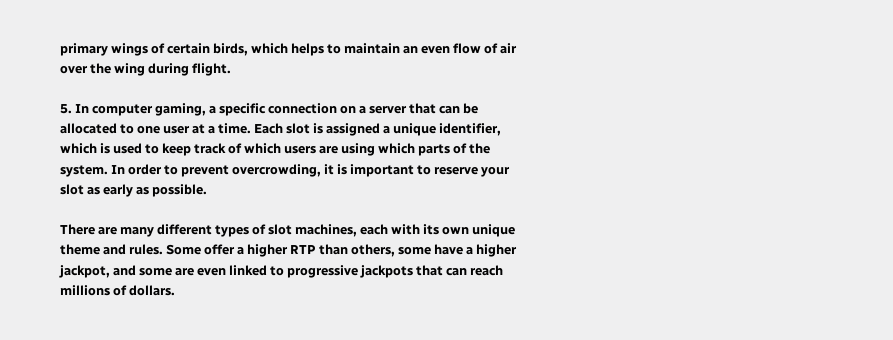primary wings of certain birds, which helps to maintain an even flow of air over the wing during flight.

5. In computer gaming, a specific connection on a server that can be allocated to one user at a time. Each slot is assigned a unique identifier, which is used to keep track of which users are using which parts of the system. In order to prevent overcrowding, it is important to reserve your slot as early as possible.

There are many different types of slot machines, each with its own unique theme and rules. Some offer a higher RTP than others, some have a higher jackpot, and some are even linked to progressive jackpots that can reach millions of dollars.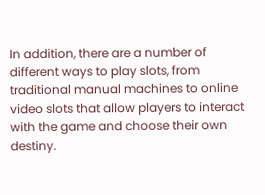In addition, there are a number of different ways to play slots, from traditional manual machines to online video slots that allow players to interact with the game and choose their own destiny.